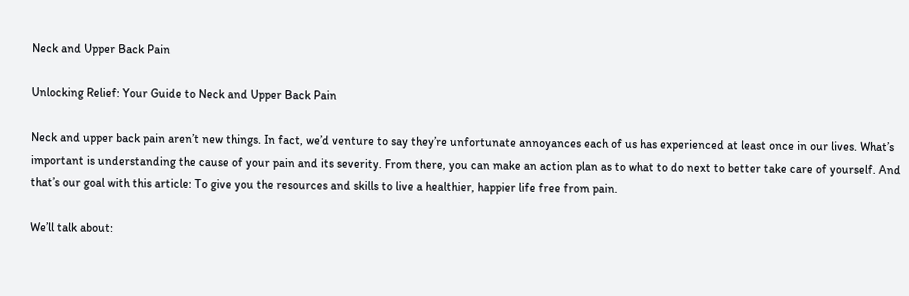Neck and Upper Back Pain

Unlocking Relief: Your Guide to Neck and Upper Back Pain

Neck and upper back pain aren’t new things. In fact, we’d venture to say they’re unfortunate annoyances each of us has experienced at least once in our lives. What’s important is understanding the cause of your pain and its severity. From there, you can make an action plan as to what to do next to better take care of yourself. And that’s our goal with this article: To give you the resources and skills to live a healthier, happier life free from pain.

We’ll talk about: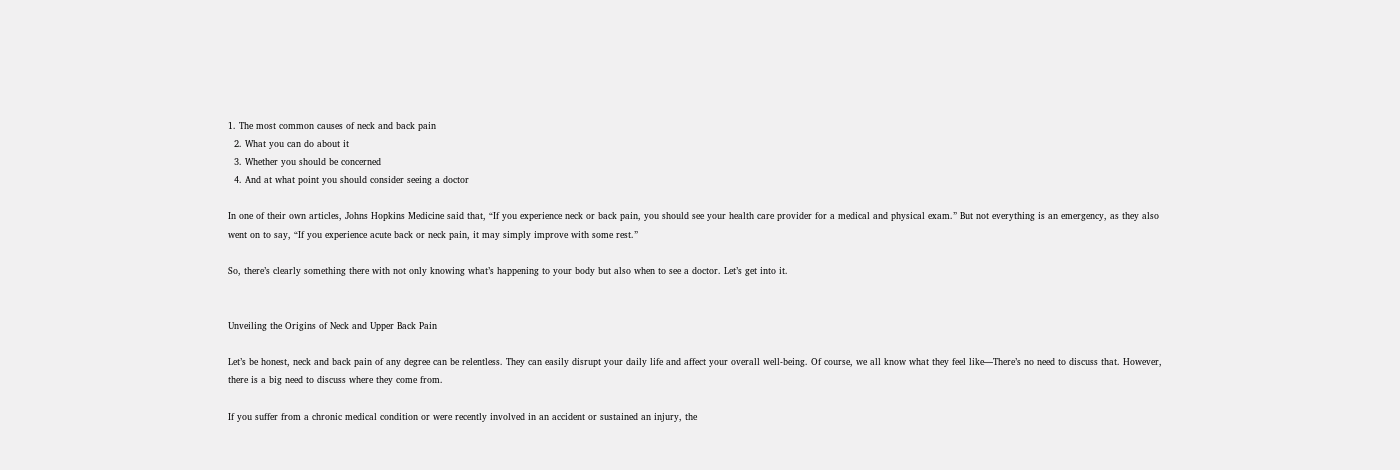1. The most common causes of neck and back pain
  2. What you can do about it
  3. Whether you should be concerned
  4. And at what point you should consider seeing a doctor

In one of their own articles, Johns Hopkins Medicine said that, “If you experience neck or back pain, you should see your health care provider for a medical and physical exam.” But not everything is an emergency, as they also went on to say, “If you experience acute back or neck pain, it may simply improve with some rest.”

So, there’s clearly something there with not only knowing what’s happening to your body but also when to see a doctor. Let’s get into it.


Unveiling the Origins of Neck and Upper Back Pain

Let’s be honest, neck and back pain of any degree can be relentless. They can easily disrupt your daily life and affect your overall well-being. Of course, we all know what they feel like—There’s no need to discuss that. However, there is a big need to discuss where they come from.

If you suffer from a chronic medical condition or were recently involved in an accident or sustained an injury, the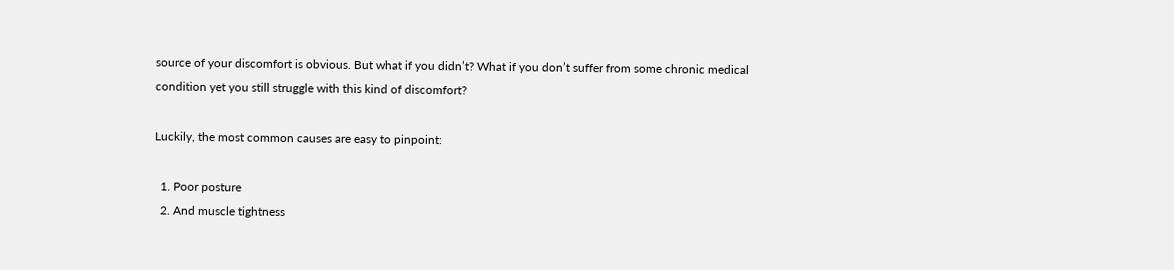source of your discomfort is obvious. But what if you didn’t? What if you don’t suffer from some chronic medical condition yet you still struggle with this kind of discomfort?

Luckily, the most common causes are easy to pinpoint:

  1. Poor posture
  2. And muscle tightness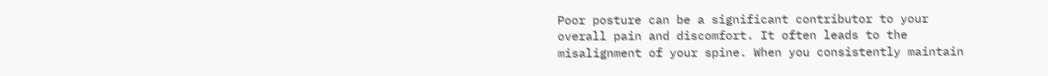Poor posture can be a significant contributor to your overall pain and discomfort. It often leads to the misalignment of your spine. When you consistently maintain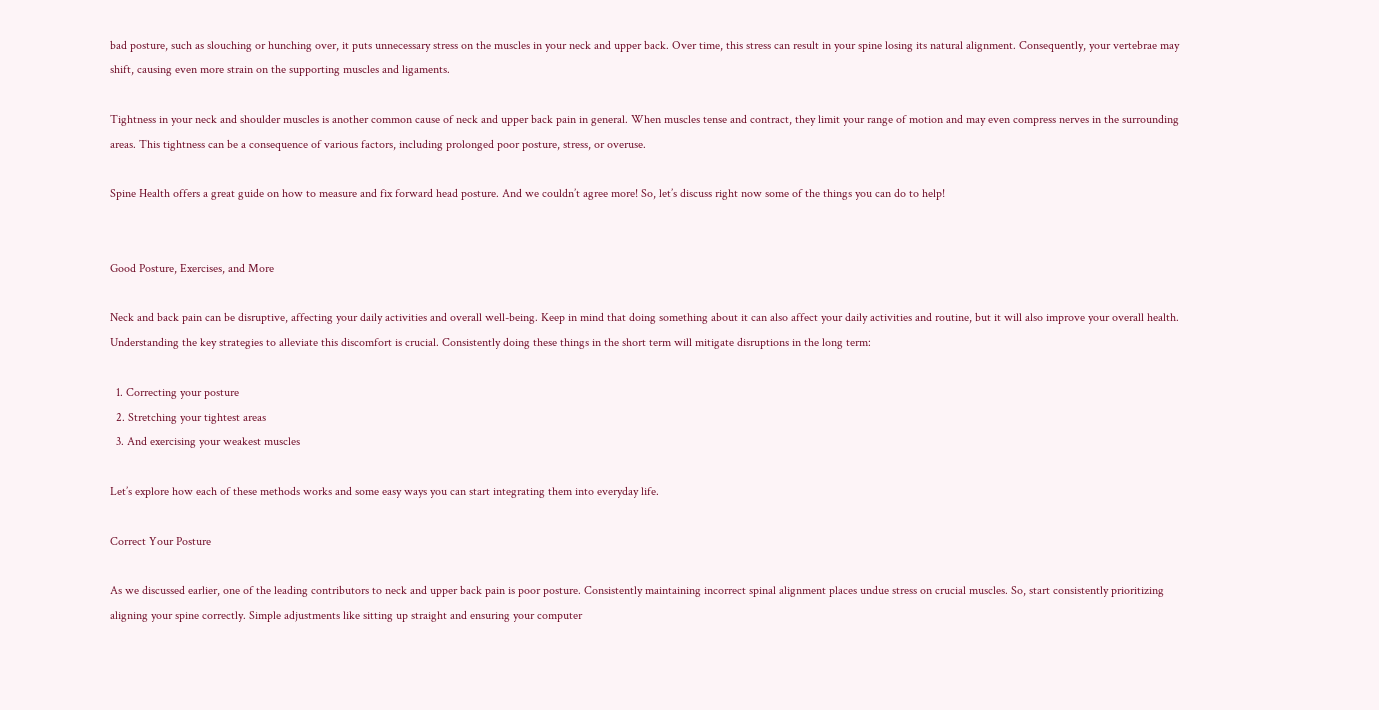bad posture, such as slouching or hunching over, it puts unnecessary stress on the muscles in your neck and upper back. Over time, this stress can result in your spine losing its natural alignment. Consequently, your vertebrae may shift, causing even more strain on the supporting muscles and ligaments.

Tightness in your neck and shoulder muscles is another common cause of neck and upper back pain in general. When muscles tense and contract, they limit your range of motion and may even compress nerves in the surrounding areas. This tightness can be a consequence of various factors, including prolonged poor posture, stress, or overuse.

Spine Health offers a great guide on how to measure and fix forward head posture. And we couldn’t agree more! So, let’s discuss right now some of the things you can do to help!


Good Posture, Exercises, and More

Neck and back pain can be disruptive, affecting your daily activities and overall well-being. Keep in mind that doing something about it can also affect your daily activities and routine, but it will also improve your overall health. Understanding the key strategies to alleviate this discomfort is crucial. Consistently doing these things in the short term will mitigate disruptions in the long term:

  1. Correcting your posture
  2. Stretching your tightest areas
  3. And exercising your weakest muscles

Let’s explore how each of these methods works and some easy ways you can start integrating them into everyday life.

Correct Your Posture

As we discussed earlier, one of the leading contributors to neck and upper back pain is poor posture. Consistently maintaining incorrect spinal alignment places undue stress on crucial muscles. So, start consistently prioritizing aligning your spine correctly. Simple adjustments like sitting up straight and ensuring your computer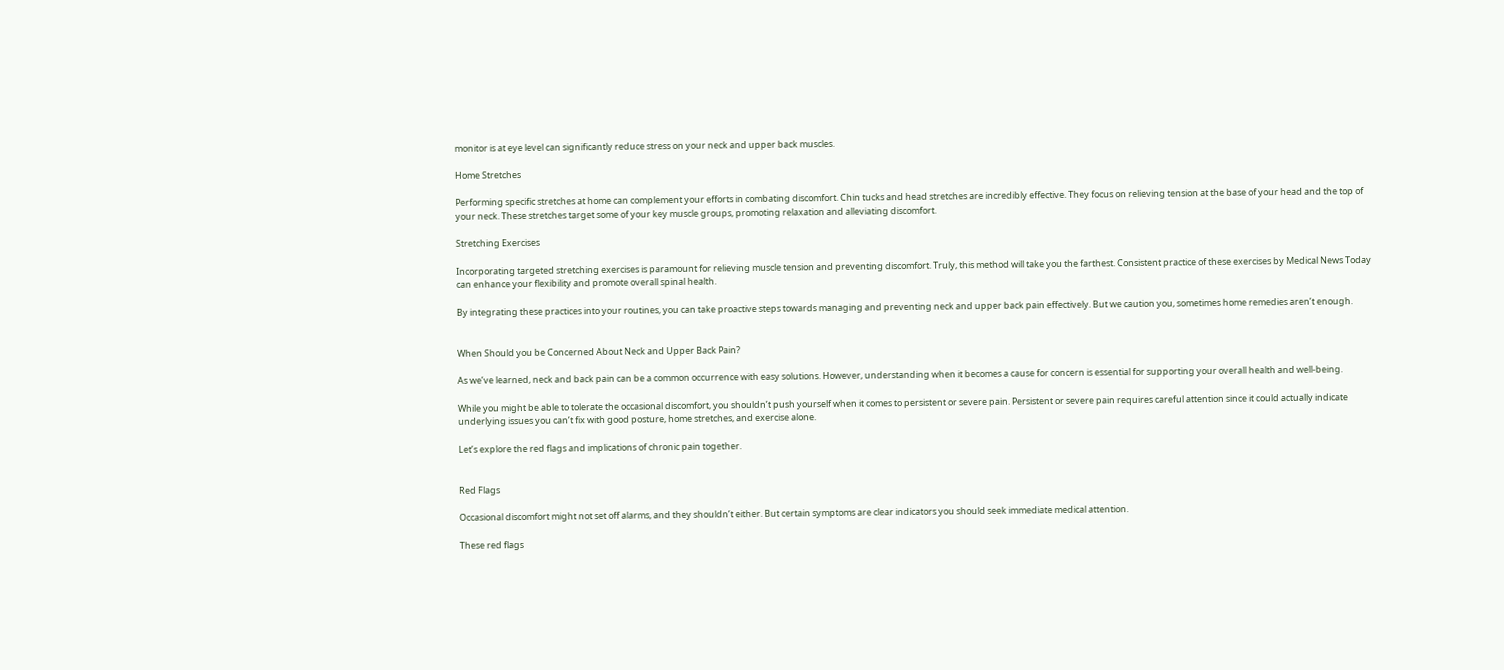monitor is at eye level can significantly reduce stress on your neck and upper back muscles.

Home Stretches

Performing specific stretches at home can complement your efforts in combating discomfort. Chin tucks and head stretches are incredibly effective. They focus on relieving tension at the base of your head and the top of your neck. These stretches target some of your key muscle groups, promoting relaxation and alleviating discomfort.

Stretching Exercises

Incorporating targeted stretching exercises is paramount for relieving muscle tension and preventing discomfort. Truly, this method will take you the farthest. Consistent practice of these exercises by Medical News Today can enhance your flexibility and promote overall spinal health.

By integrating these practices into your routines, you can take proactive steps towards managing and preventing neck and upper back pain effectively. But we caution you, sometimes home remedies aren’t enough.


When Should you be Concerned About Neck and Upper Back Pain?

As we’ve learned, neck and back pain can be a common occurrence with easy solutions. However, understanding when it becomes a cause for concern is essential for supporting your overall health and well-being.

While you might be able to tolerate the occasional discomfort, you shouldn’t push yourself when it comes to persistent or severe pain. Persistent or severe pain requires careful attention since it could actually indicate underlying issues you can’t fix with good posture, home stretches, and exercise alone.

Let’s explore the red flags and implications of chronic pain together.


Red Flags

Occasional discomfort might not set off alarms, and they shouldn’t either. But certain symptoms are clear indicators you should seek immediate medical attention.

These red flags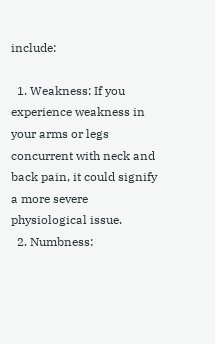include:

  1. Weakness: If you experience weakness in your arms or legs concurrent with neck and back pain, it could signify a more severe physiological issue.
  2. Numbness: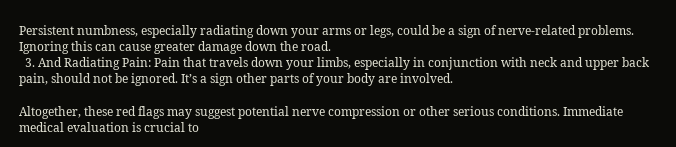Persistent numbness, especially radiating down your arms or legs, could be a sign of nerve-related problems. Ignoring this can cause greater damage down the road.
  3. And Radiating Pain: Pain that travels down your limbs, especially in conjunction with neck and upper back pain, should not be ignored. It’s a sign other parts of your body are involved.

Altogether, these red flags may suggest potential nerve compression or other serious conditions. Immediate medical evaluation is crucial to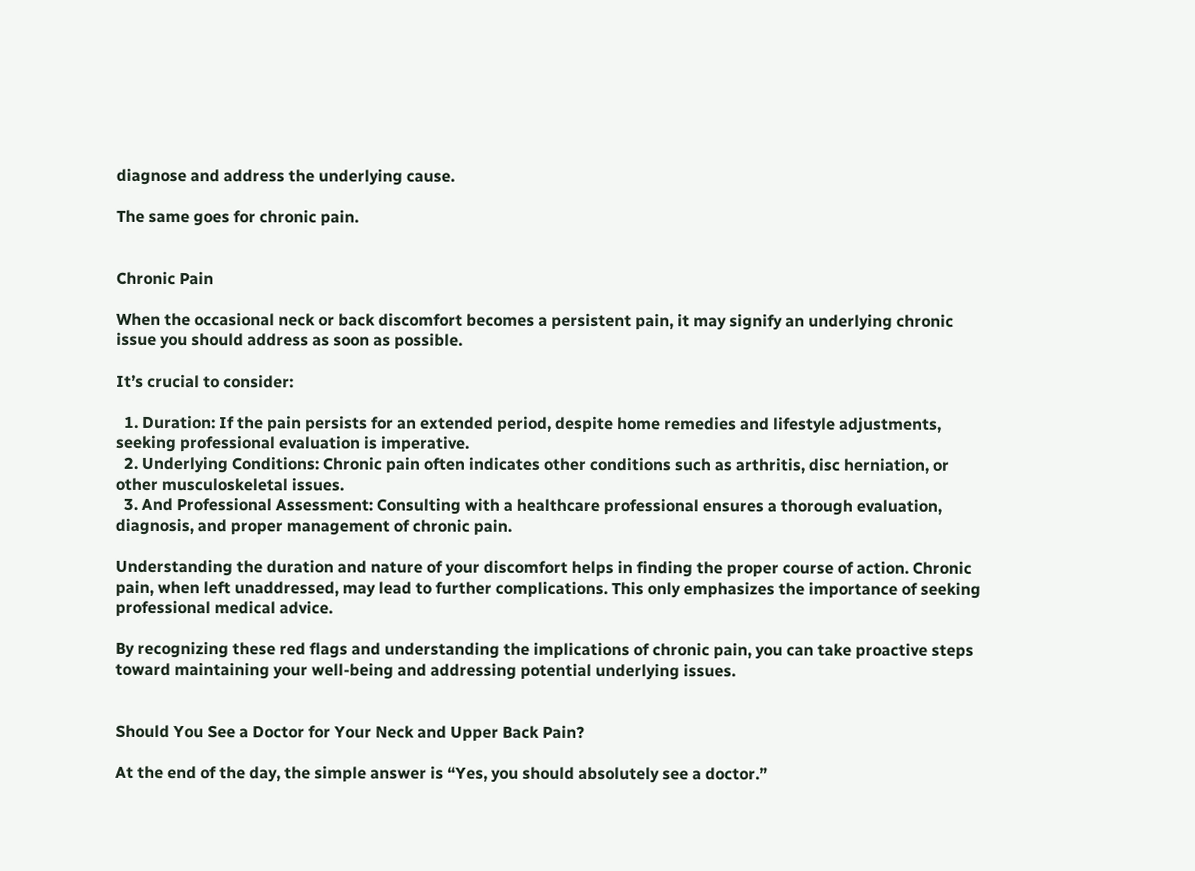diagnose and address the underlying cause.

The same goes for chronic pain.


Chronic Pain

When the occasional neck or back discomfort becomes a persistent pain, it may signify an underlying chronic issue you should address as soon as possible.

It’s crucial to consider:

  1. Duration: If the pain persists for an extended period, despite home remedies and lifestyle adjustments, seeking professional evaluation is imperative.
  2. Underlying Conditions: Chronic pain often indicates other conditions such as arthritis, disc herniation, or other musculoskeletal issues.
  3. And Professional Assessment: Consulting with a healthcare professional ensures a thorough evaluation, diagnosis, and proper management of chronic pain.

Understanding the duration and nature of your discomfort helps in finding the proper course of action. Chronic pain, when left unaddressed, may lead to further complications. This only emphasizes the importance of seeking professional medical advice.

By recognizing these red flags and understanding the implications of chronic pain, you can take proactive steps toward maintaining your well-being and addressing potential underlying issues.


Should You See a Doctor for Your Neck and Upper Back Pain?

At the end of the day, the simple answer is “Yes, you should absolutely see a doctor.”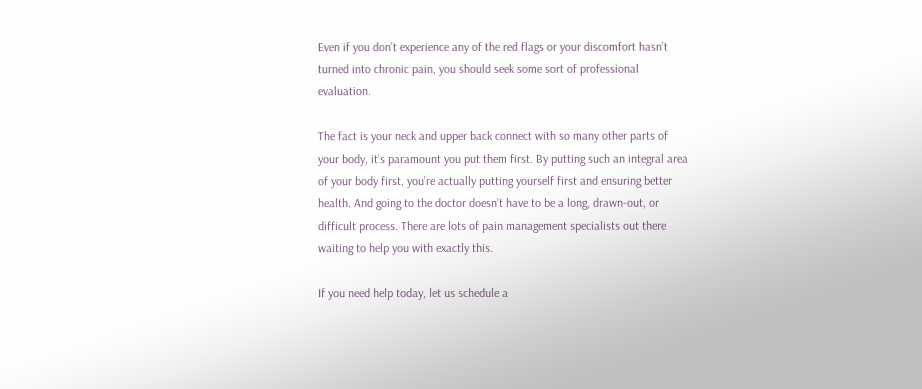Even if you don’t experience any of the red flags or your discomfort hasn’t turned into chronic pain, you should seek some sort of professional evaluation.

The fact is your neck and upper back connect with so many other parts of your body, it’s paramount you put them first. By putting such an integral area of your body first, you’re actually putting yourself first and ensuring better health. And going to the doctor doesn’t have to be a long, drawn-out, or difficult process. There are lots of pain management specialists out there waiting to help you with exactly this.

If you need help today, let us schedule a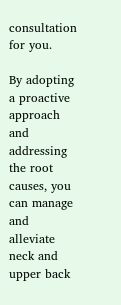consultation for you.

By adopting a proactive approach and addressing the root causes, you can manage and alleviate neck and upper back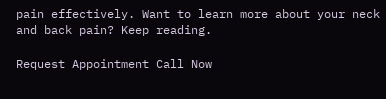pain effectively. Want to learn more about your neck and back pain? Keep reading.

Request Appointment Call Now